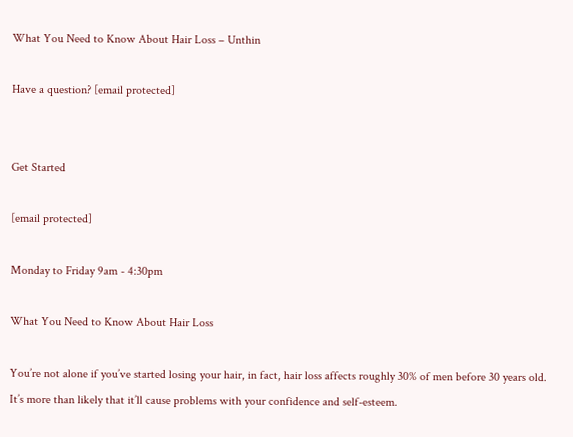What You Need to Know About Hair Loss – Unthin

Have a question? [email protected]


Get Started

[email protected]

Monday to Friday 9am - 4:30pm

What You Need to Know About Hair Loss

You’re not alone if you’ve started losing your hair, in fact, hair loss affects roughly 30% of men before 30 years old. It’s more than likely that it’ll cause problems with your confidence and self-esteem.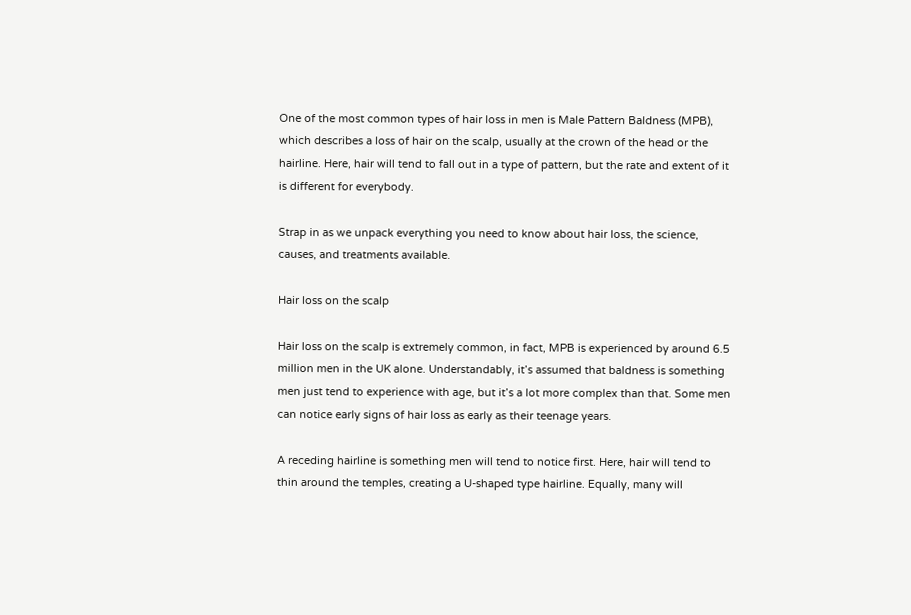One of the most common types of hair loss in men is Male Pattern Baldness (MPB), which describes a loss of hair on the scalp, usually at the crown of the head or the hairline. Here, hair will tend to fall out in a type of pattern, but the rate and extent of it is different for everybody.

Strap in as we unpack everything you need to know about hair loss, the science, causes, and treatments available.

Hair loss on the scalp

Hair loss on the scalp is extremely common, in fact, MPB is experienced by around 6.5 million men in the UK alone. Understandably, it’s assumed that baldness is something men just tend to experience with age, but it’s a lot more complex than that. Some men can notice early signs of hair loss as early as their teenage years.

A receding hairline is something men will tend to notice first. Here, hair will tend to thin around the temples, creating a U-shaped type hairline. Equally, many will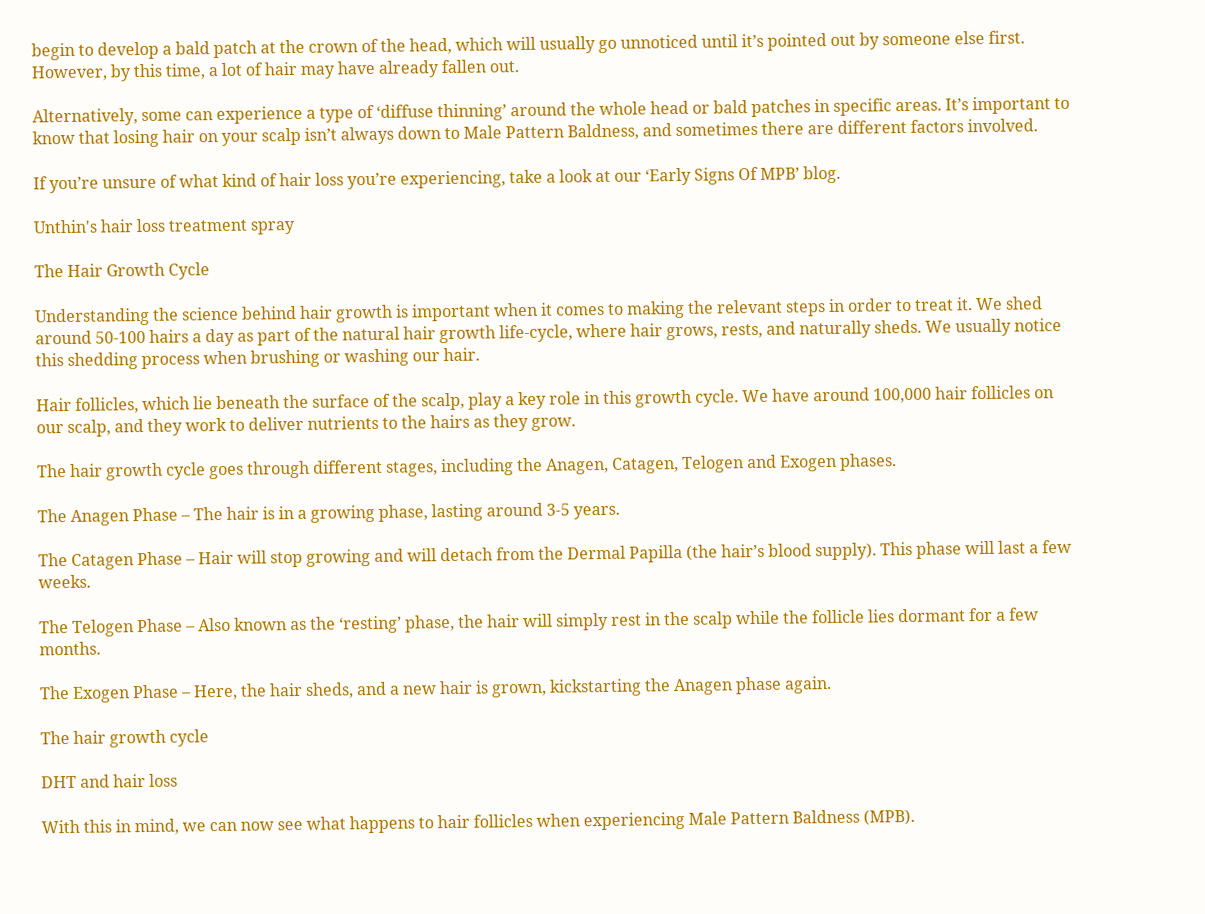begin to develop a bald patch at the crown of the head, which will usually go unnoticed until it’s pointed out by someone else first. However, by this time, a lot of hair may have already fallen out.

Alternatively, some can experience a type of ‘diffuse thinning’ around the whole head or bald patches in specific areas. It’s important to know that losing hair on your scalp isn’t always down to Male Pattern Baldness, and sometimes there are different factors involved.

If you’re unsure of what kind of hair loss you’re experiencing, take a look at our ‘Early Signs Of MPB’ blog.

Unthin's hair loss treatment spray

The Hair Growth Cycle

Understanding the science behind hair growth is important when it comes to making the relevant steps in order to treat it. We shed around 50-100 hairs a day as part of the natural hair growth life-cycle, where hair grows, rests, and naturally sheds. We usually notice this shedding process when brushing or washing our hair.

Hair follicles, which lie beneath the surface of the scalp, play a key role in this growth cycle. We have around 100,000 hair follicles on our scalp, and they work to deliver nutrients to the hairs as they grow.

The hair growth cycle goes through different stages, including the Anagen, Catagen, Telogen and Exogen phases.

The Anagen Phase – The hair is in a growing phase, lasting around 3-5 years.

The Catagen Phase – Hair will stop growing and will detach from the Dermal Papilla (the hair’s blood supply). This phase will last a few weeks.

The Telogen Phase – Also known as the ‘resting’ phase, the hair will simply rest in the scalp while the follicle lies dormant for a few months.

The Exogen Phase – Here, the hair sheds, and a new hair is grown, kickstarting the Anagen phase again.

The hair growth cycle

DHT and hair loss

With this in mind, we can now see what happens to hair follicles when experiencing Male Pattern Baldness (MPB).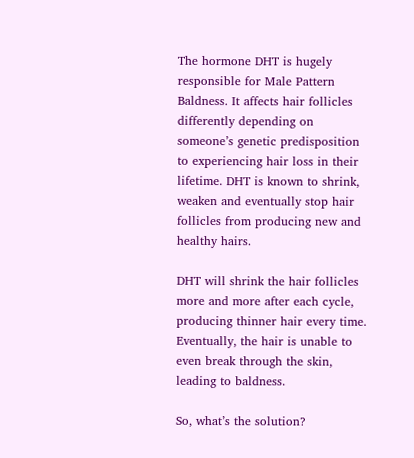The hormone DHT is hugely responsible for Male Pattern Baldness. It affects hair follicles differently depending on someone’s genetic predisposition to experiencing hair loss in their lifetime. DHT is known to shrink, weaken and eventually stop hair follicles from producing new and healthy hairs.

DHT will shrink the hair follicles more and more after each cycle, producing thinner hair every time. Eventually, the hair is unable to even break through the skin, leading to baldness.

So, what’s the solution?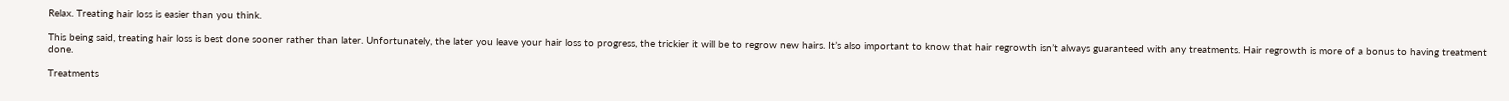Relax. Treating hair loss is easier than you think.

This being said, treating hair loss is best done sooner rather than later. Unfortunately, the later you leave your hair loss to progress, the trickier it will be to regrow new hairs. It’s also important to know that hair regrowth isn’t always guaranteed with any treatments. Hair regrowth is more of a bonus to having treatment done.

Treatments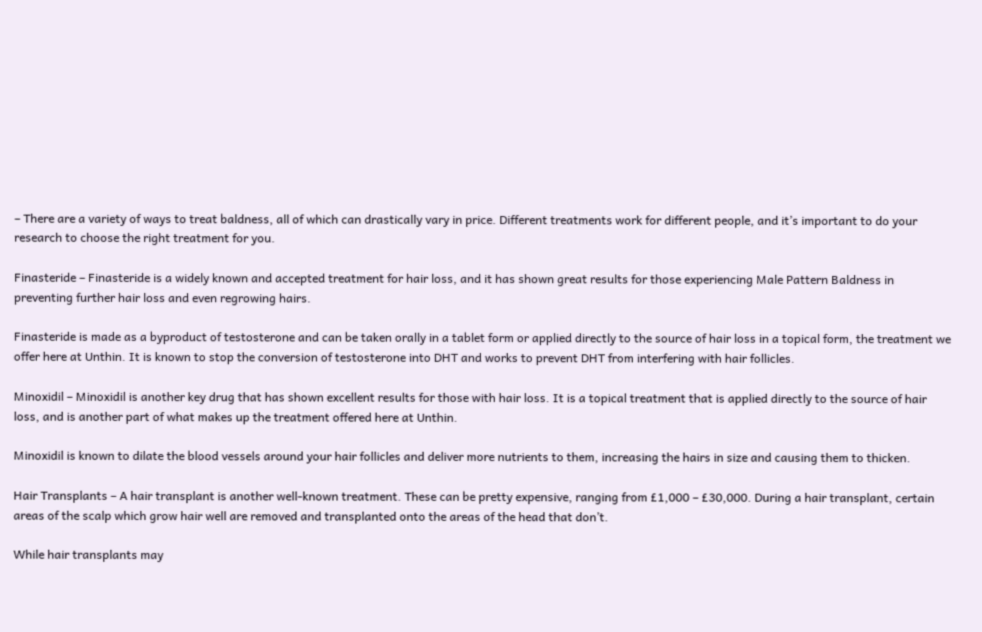– There are a variety of ways to treat baldness, all of which can drastically vary in price. Different treatments work for different people, and it’s important to do your research to choose the right treatment for you.

Finasteride – Finasteride is a widely known and accepted treatment for hair loss, and it has shown great results for those experiencing Male Pattern Baldness in preventing further hair loss and even regrowing hairs.

Finasteride is made as a byproduct of testosterone and can be taken orally in a tablet form or applied directly to the source of hair loss in a topical form, the treatment we offer here at Unthin. It is known to stop the conversion of testosterone into DHT and works to prevent DHT from interfering with hair follicles.

Minoxidil – Minoxidil is another key drug that has shown excellent results for those with hair loss. It is a topical treatment that is applied directly to the source of hair loss, and is another part of what makes up the treatment offered here at Unthin.

Minoxidil is known to dilate the blood vessels around your hair follicles and deliver more nutrients to them, increasing the hairs in size and causing them to thicken.

Hair Transplants – A hair transplant is another well-known treatment. These can be pretty expensive, ranging from £1,000 – £30,000. During a hair transplant, certain areas of the scalp which grow hair well are removed and transplanted onto the areas of the head that don’t.

While hair transplants may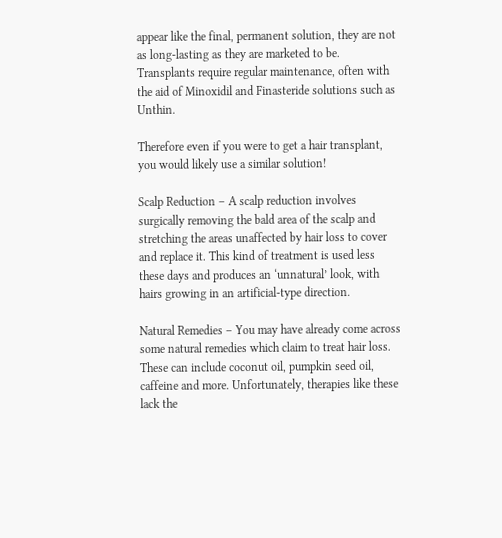appear like the final, permanent solution, they are not as long-lasting as they are marketed to be. Transplants require regular maintenance, often with the aid of Minoxidil and Finasteride solutions such as Unthin.

Therefore even if you were to get a hair transplant, you would likely use a similar solution!

Scalp Reduction – A scalp reduction involves surgically removing the bald area of the scalp and stretching the areas unaffected by hair loss to cover and replace it. This kind of treatment is used less these days and produces an ‘unnatural’ look, with hairs growing in an artificial-type direction.

Natural Remedies – You may have already come across some natural remedies which claim to treat hair loss. These can include coconut oil, pumpkin seed oil, caffeine and more. Unfortunately, therapies like these lack the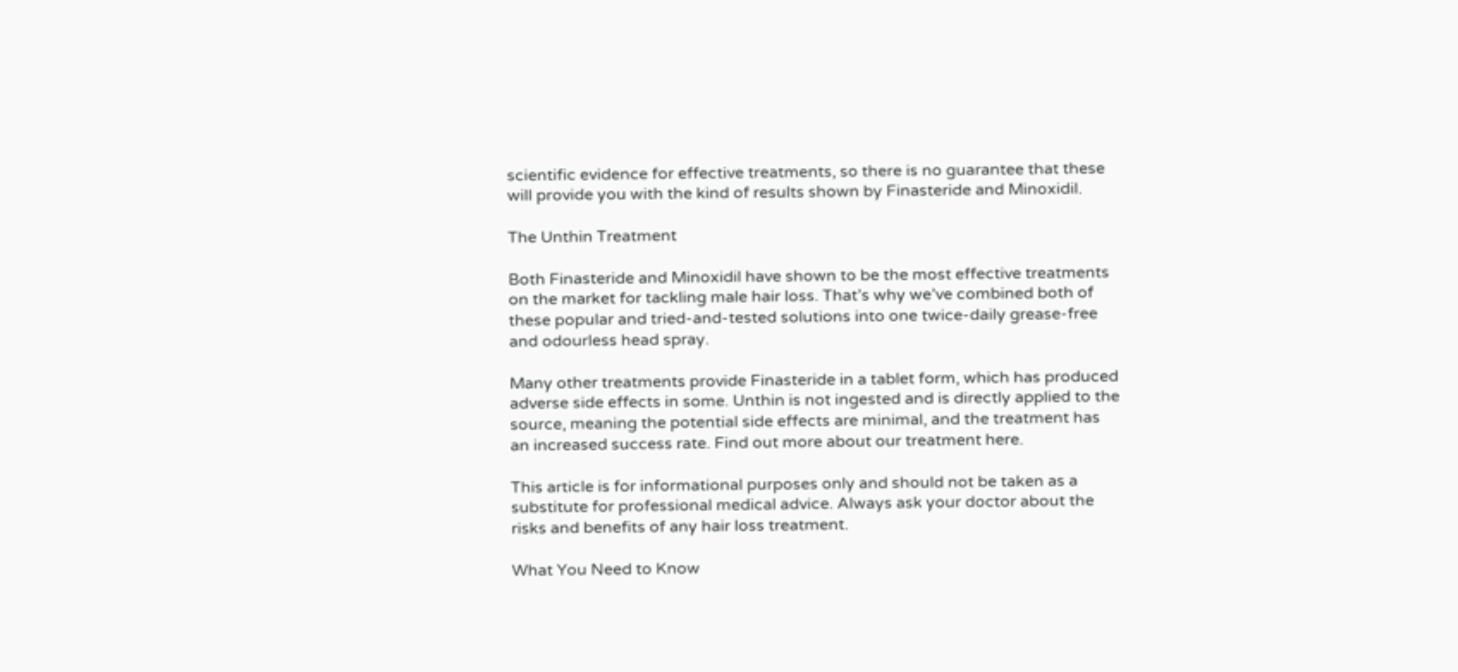scientific evidence for effective treatments, so there is no guarantee that these will provide you with the kind of results shown by Finasteride and Minoxidil.

The Unthin Treatment

Both Finasteride and Minoxidil have shown to be the most effective treatments on the market for tackling male hair loss. That’s why we’ve combined both of these popular and tried-and-tested solutions into one twice-daily grease-free and odourless head spray.

Many other treatments provide Finasteride in a tablet form, which has produced adverse side effects in some. Unthin is not ingested and is directly applied to the source, meaning the potential side effects are minimal, and the treatment has an increased success rate. Find out more about our treatment here.

This article is for informational purposes only and should not be taken as a substitute for professional medical advice. Always ask your doctor about the risks and benefits of any hair loss treatment.

What You Need to Know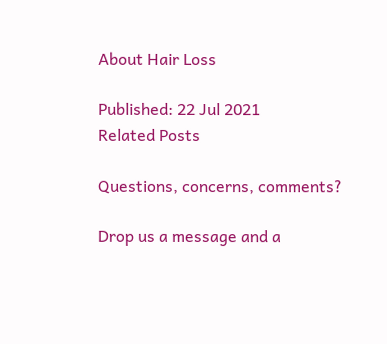About Hair Loss

Published: 22 Jul 2021
Related Posts

Questions, concerns, comments?

Drop us a message and a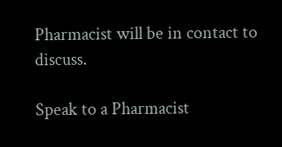Pharmacist will be in contact to discuss.

Speak to a Pharmacist